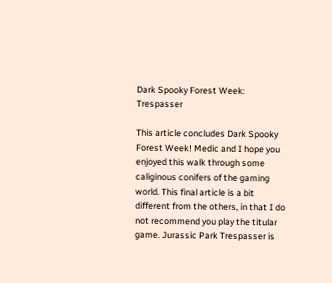Dark Spooky Forest Week: Trespasser

This article concludes Dark Spooky Forest Week! Medic and I hope you enjoyed this walk through some caliginous conifers of the gaming world. This final article is a bit different from the others, in that I do not recommend you play the titular game. Jurassic Park Trespasser is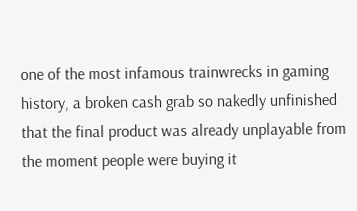one of the most infamous trainwrecks in gaming history, a broken cash grab so nakedly unfinished that the final product was already unplayable from the moment people were buying it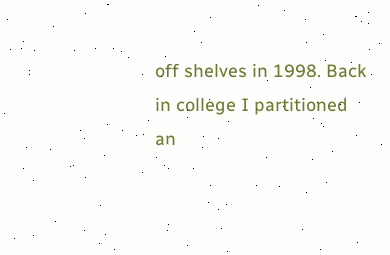off shelves in 1998. Back in college I partitioned an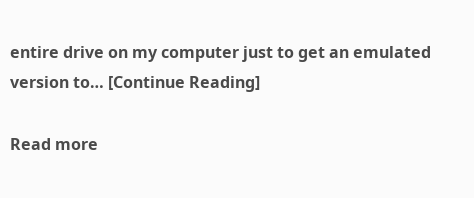entire drive on my computer just to get an emulated version to… [Continue Reading]

Read more